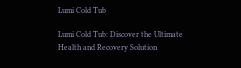Lumi Cold Tub

Lumi Cold Tub: Discover the Ultimate Health and Recovery Solution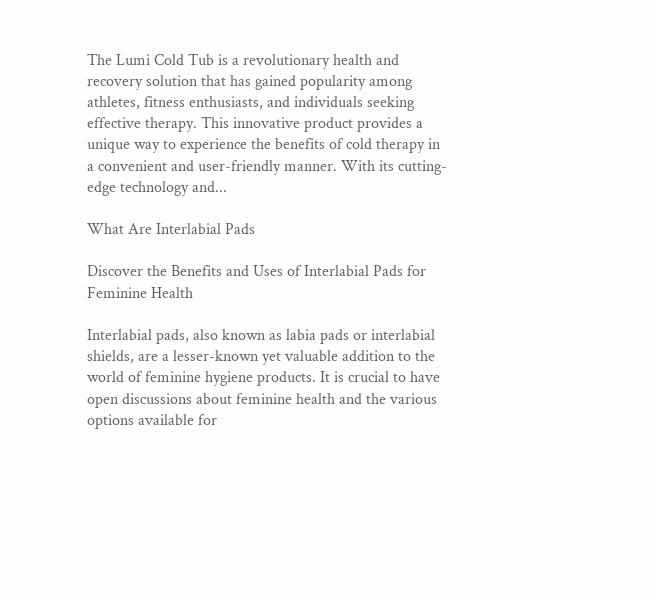The Lumi Cold Tub is a revolutionary health and recovery solution that has gained popularity among athletes, fitness enthusiasts, and individuals seeking effective therapy. This innovative product provides a unique way to experience the benefits of cold therapy in a convenient and user-friendly manner. With its cutting-edge technology and...

What Are Interlabial Pads

Discover the Benefits and Uses of Interlabial Pads for Feminine Health

Interlabial pads, also known as labia pads or interlabial shields, are a lesser-known yet valuable addition to the world of feminine hygiene products. It is crucial to have open discussions about feminine health and the various options available for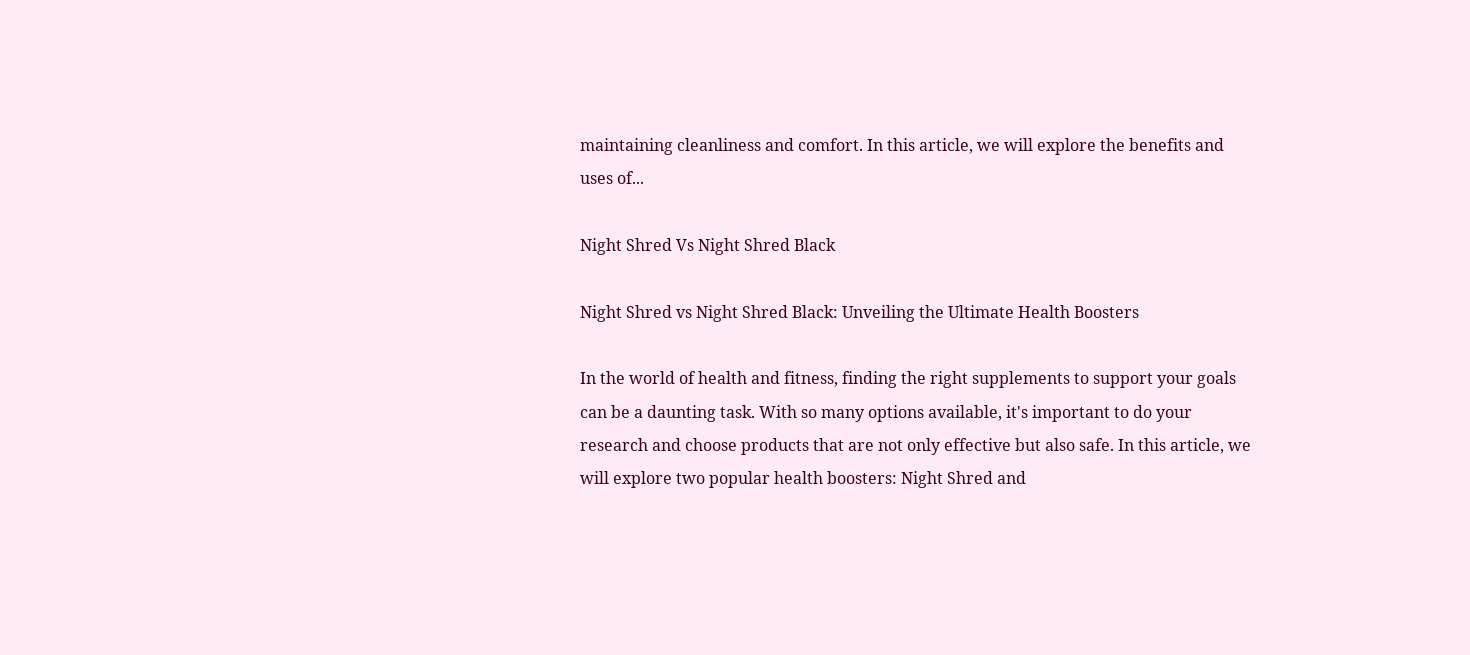maintaining cleanliness and comfort. In this article, we will explore the benefits and uses of...

Night Shred Vs Night Shred Black

Night Shred vs Night Shred Black: Unveiling the Ultimate Health Boosters

In the world of health and fitness, finding the right supplements to support your goals can be a daunting task. With so many options available, it's important to do your research and choose products that are not only effective but also safe. In this article, we will explore two popular health boosters: Night Shred and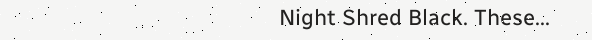Night Shred Black. These...